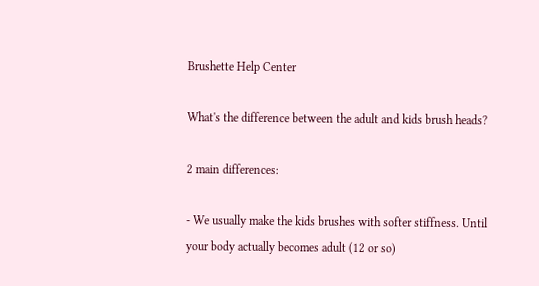Brushette Help Center

What's the difference between the adult and kids brush heads?

2 main differences:

- We usually make the kids brushes with softer stiffness. Until your body actually becomes adult (12 or so)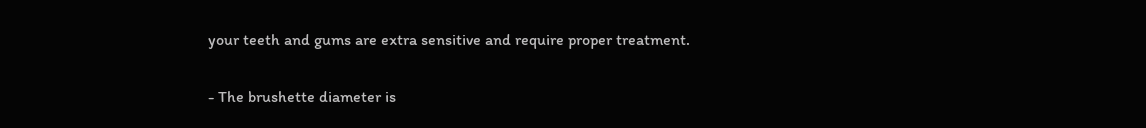your teeth and gums are extra sensitive and require proper treatment.

- The brushette diameter is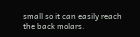small so it can easily reach the back molars.